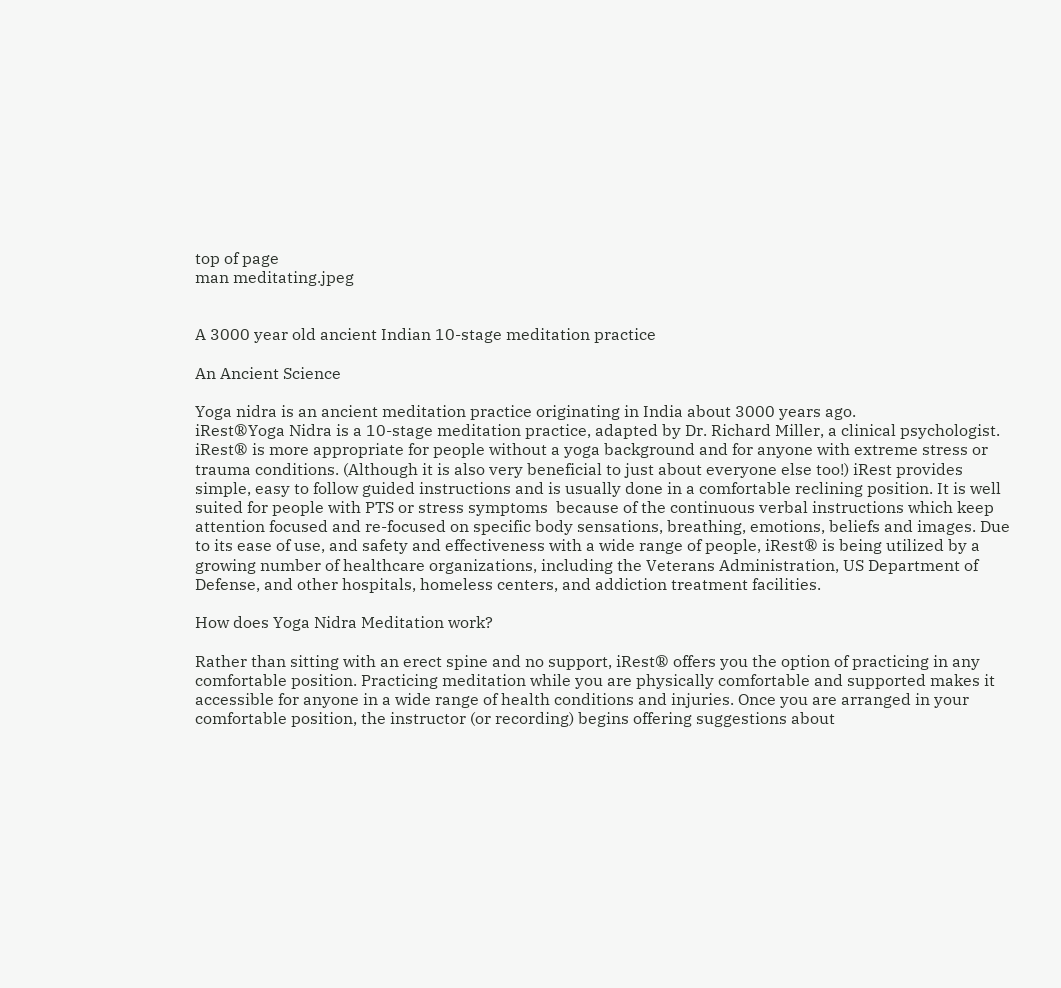top of page
man meditating.jpeg


A 3000 year old ancient Indian 10-stage meditation practice

An Ancient Science

Yoga nidra is an ancient meditation practice originating in India about 3000 years ago.
iRest®Yoga Nidra is a 10-stage meditation practice, adapted by Dr. Richard Miller, a clinical psychologist. iRest® is more appropriate for people without a yoga background and for anyone with extreme stress or trauma conditions. (Although it is also very beneficial to just about everyone else too!) iRest provides simple, easy to follow guided instructions and is usually done in a comfortable reclining position. It is well suited for people with PTS or stress symptoms  because of the continuous verbal instructions which keep attention focused and re-focused on specific body sensations, breathing, emotions, beliefs and images. Due to its ease of use, and safety and effectiveness with a wide range of people, iRest® is being utilized by a growing number of healthcare organizations, including the Veterans Administration, US Department of Defense, and other hospitals, homeless centers, and addiction treatment facilities.

How does Yoga Nidra Meditation work?

Rather than sitting with an erect spine and no support, iRest® offers you the option of practicing in any comfortable position. Practicing meditation while you are physically comfortable and supported makes it accessible for anyone in a wide range of health conditions and injuries. Once you are arranged in your comfortable position, the instructor (or recording) begins offering suggestions about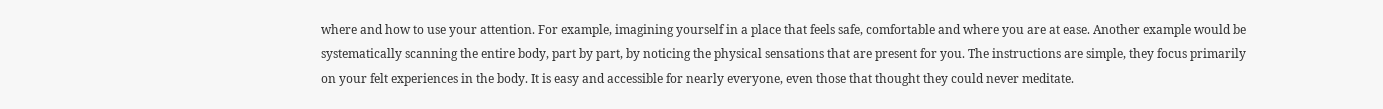where and how to use your attention. For example, imagining yourself in a place that feels safe, comfortable and where you are at ease. Another example would be systematically scanning the entire body, part by part, by noticing the physical sensations that are present for you. The instructions are simple, they focus primarily on your felt experiences in the body. It is easy and accessible for nearly everyone, even those that thought they could never meditate.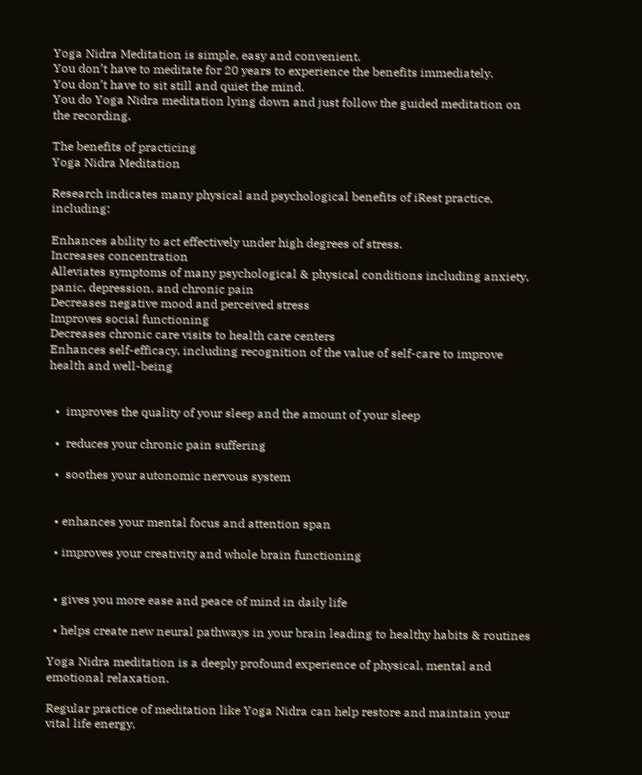Yoga Nidra Meditation is simple, easy and convenient.
You don’t have to meditate for 20 years to experience the benefits immediately.
You don’t have to sit still and quiet the mind.
You do Yoga Nidra meditation lying down and just follow the guided meditation on the recording.

The benefits of practicing
Yoga Nidra Meditation

Research indicates many physical and psychological benefits of iRest practice, including:

Enhances ability to act effectively under high degrees of stress.
Increases concentration
Alleviates symptoms of many psychological & physical conditions including anxiety, panic, depression, and chronic pain
Decreases negative mood and perceived stress
Improves social functioning
Decreases chronic care visits to health care centers
Enhances self-efficacy, including recognition of the value of self-care to improve health and well-being


  •  improves the quality of your sleep and the amount of your sleep

  •  reduces your chronic pain suffering

  •  soothes your autonomic nervous system


  • enhances your mental focus and attention span

  • improves your creativity and whole brain functioning


  • gives you more ease and peace of mind in daily life

  • helps create new neural pathways in your brain leading to healthy habits & routines

Yoga Nidra meditation is a deeply profound experience of physical, mental and emotional relaxation.

Regular practice of meditation like Yoga Nidra can help restore and maintain your vital life energy,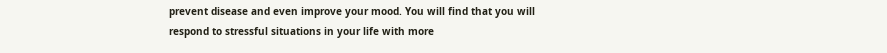prevent disease and even improve your mood. You will find that you will respond to stressful situations in your life with more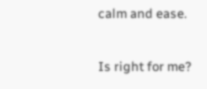calm and ease.

Is right for me?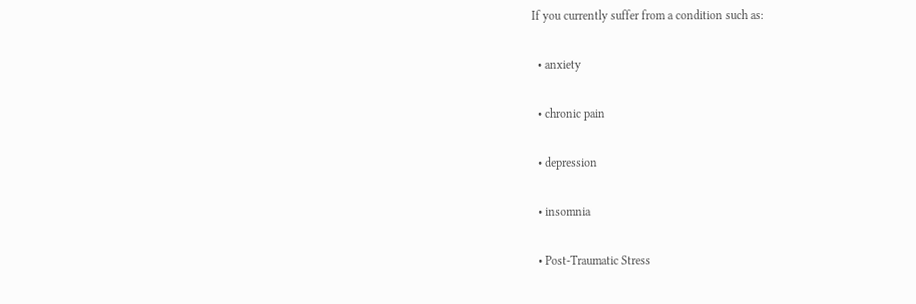If you currently suffer from a condition such as:

  • anxiety

  • chronic pain

  • depression

  • insomnia

  • Post-Traumatic Stress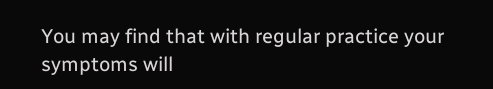You may find that with regular practice your symptoms will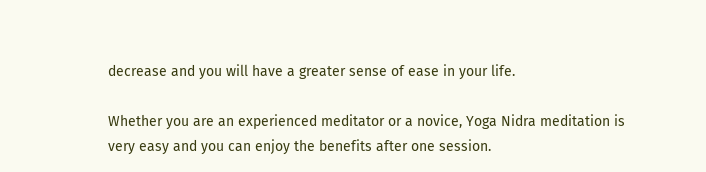decrease and you will have a greater sense of ease in your life.

Whether you are an experienced meditator or a novice, Yoga Nidra meditation is very easy and you can enjoy the benefits after one session.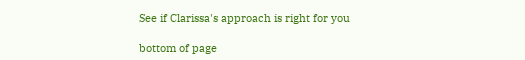See if Clarissa's approach is right for you

bottom of page